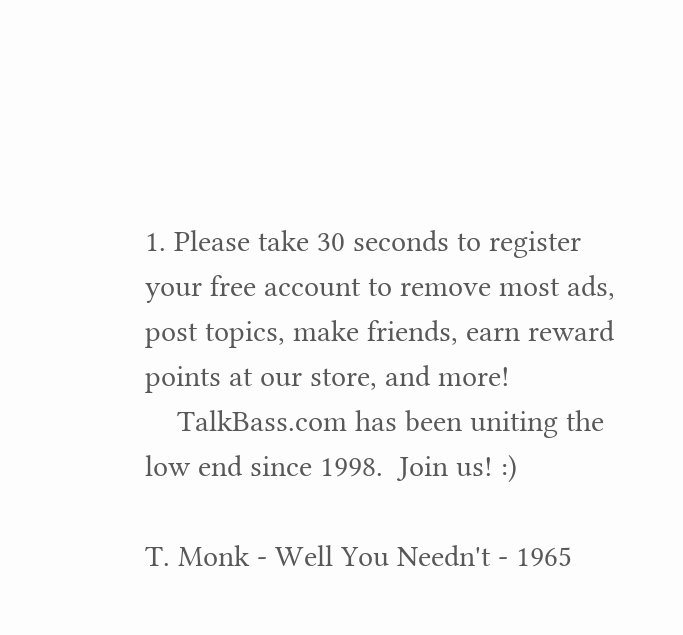1. Please take 30 seconds to register your free account to remove most ads, post topics, make friends, earn reward points at our store, and more!
    TalkBass.com has been uniting the low end since 1998.  Join us! :)

T. Monk - Well You Needn't - 1965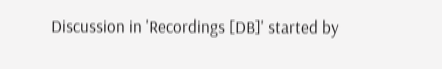Discussion in 'Recordings [DB]' started by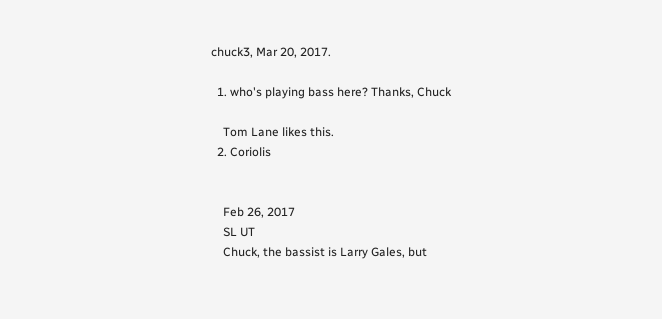chuck3, Mar 20, 2017.

  1. who's playing bass here? Thanks, Chuck

    Tom Lane likes this.
  2. Coriolis


    Feb 26, 2017
    SL UT
    Chuck, the bassist is Larry Gales, but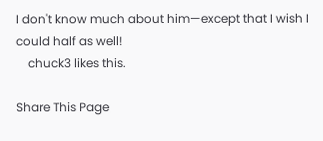I don't know much about him—except that I wish I could half as well!
    chuck3 likes this.

Share This Page